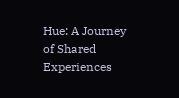Hue: A Journey of Shared Experiences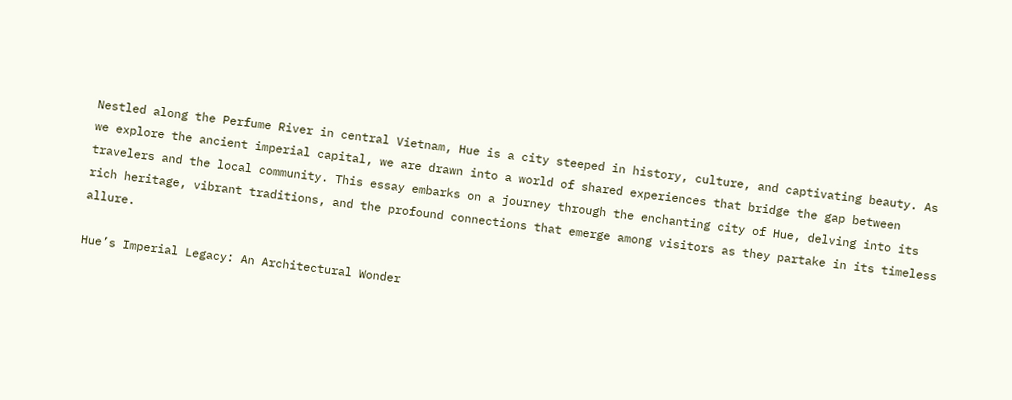Nestled along the Perfume River in central Vietnam, Hue is a city steeped in history, culture, and captivating beauty. As we explore the ancient imperial capital, we are drawn into a world of shared experiences that bridge the gap between travelers and the local community. This essay embarks on a journey through the enchanting city of Hue, delving into its rich heritage, vibrant traditions, and the profound connections that emerge among visitors as they partake in its timeless allure.

Hue’s Imperial Legacy: An Architectural Wonder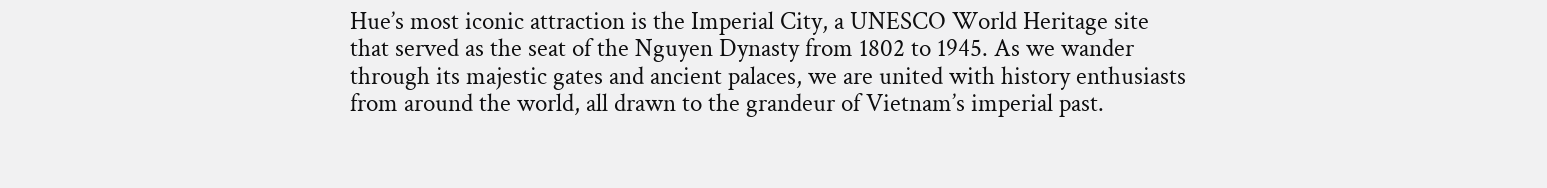Hue’s most iconic attraction is the Imperial City, a UNESCO World Heritage site that served as the seat of the Nguyen Dynasty from 1802 to 1945. As we wander through its majestic gates and ancient palaces, we are united with history enthusiasts from around the world, all drawn to the grandeur of Vietnam’s imperial past.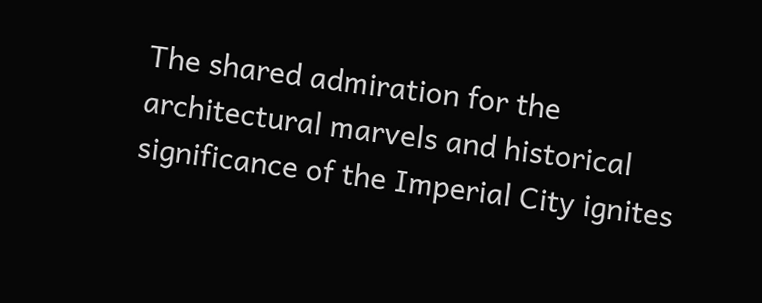The shared admiration for the architectural marvels and historical significance of the Imperial City ignites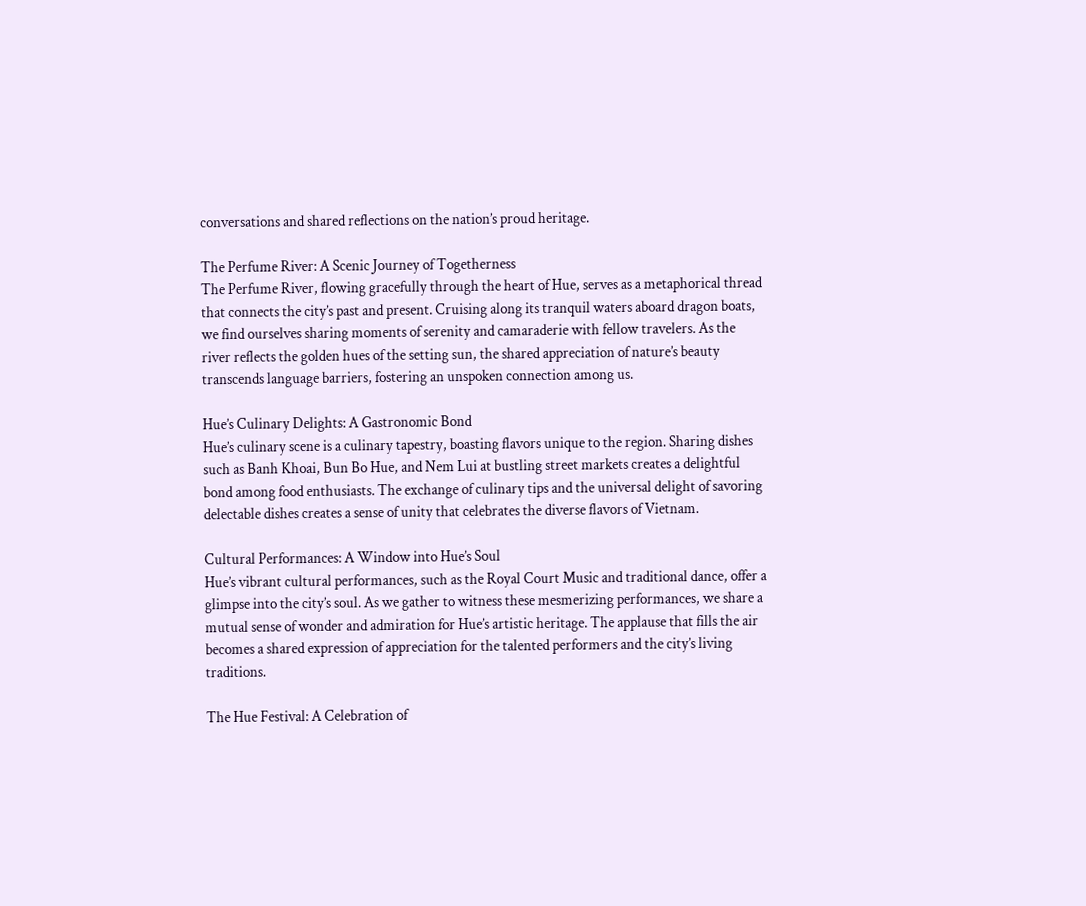conversations and shared reflections on the nation’s proud heritage.

The Perfume River: A Scenic Journey of Togetherness
The Perfume River, flowing gracefully through the heart of Hue, serves as a metaphorical thread that connects the city’s past and present. Cruising along its tranquil waters aboard dragon boats, we find ourselves sharing moments of serenity and camaraderie with fellow travelers. As the river reflects the golden hues of the setting sun, the shared appreciation of nature’s beauty transcends language barriers, fostering an unspoken connection among us.

Hue’s Culinary Delights: A Gastronomic Bond
Hue’s culinary scene is a culinary tapestry, boasting flavors unique to the region. Sharing dishes such as Banh Khoai, Bun Bo Hue, and Nem Lui at bustling street markets creates a delightful bond among food enthusiasts. The exchange of culinary tips and the universal delight of savoring delectable dishes creates a sense of unity that celebrates the diverse flavors of Vietnam.

Cultural Performances: A Window into Hue’s Soul
Hue’s vibrant cultural performances, such as the Royal Court Music and traditional dance, offer a glimpse into the city’s soul. As we gather to witness these mesmerizing performances, we share a mutual sense of wonder and admiration for Hue’s artistic heritage. The applause that fills the air becomes a shared expression of appreciation for the talented performers and the city’s living traditions.

The Hue Festival: A Celebration of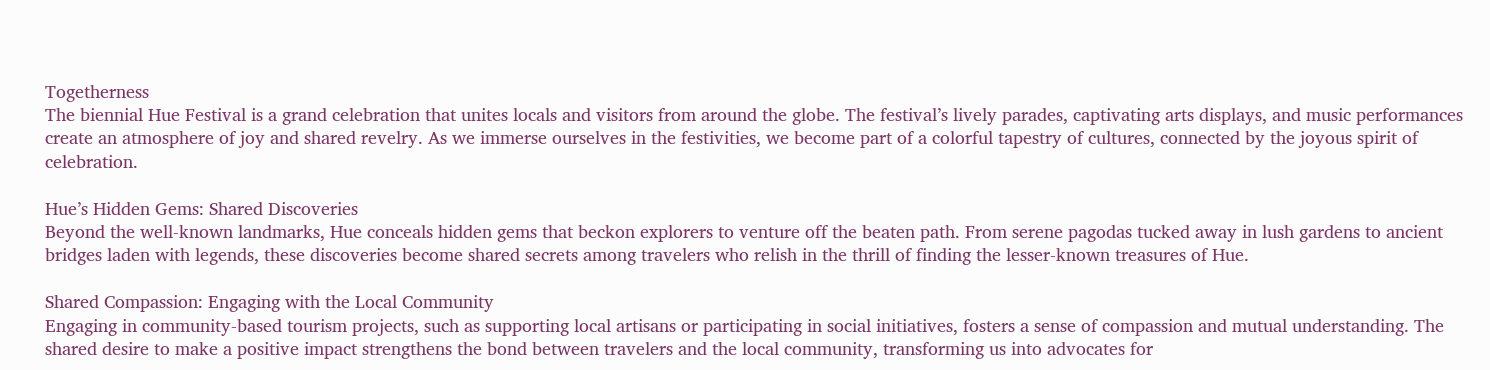Togetherness
The biennial Hue Festival is a grand celebration that unites locals and visitors from around the globe. The festival’s lively parades, captivating arts displays, and music performances create an atmosphere of joy and shared revelry. As we immerse ourselves in the festivities, we become part of a colorful tapestry of cultures, connected by the joyous spirit of celebration.

Hue’s Hidden Gems: Shared Discoveries
Beyond the well-known landmarks, Hue conceals hidden gems that beckon explorers to venture off the beaten path. From serene pagodas tucked away in lush gardens to ancient bridges laden with legends, these discoveries become shared secrets among travelers who relish in the thrill of finding the lesser-known treasures of Hue.

Shared Compassion: Engaging with the Local Community
Engaging in community-based tourism projects, such as supporting local artisans or participating in social initiatives, fosters a sense of compassion and mutual understanding. The shared desire to make a positive impact strengthens the bond between travelers and the local community, transforming us into advocates for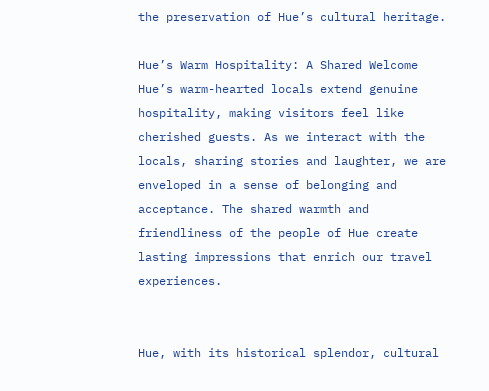the preservation of Hue’s cultural heritage.

Hue’s Warm Hospitality: A Shared Welcome
Hue’s warm-hearted locals extend genuine hospitality, making visitors feel like cherished guests. As we interact with the locals, sharing stories and laughter, we are enveloped in a sense of belonging and acceptance. The shared warmth and friendliness of the people of Hue create lasting impressions that enrich our travel experiences.


Hue, with its historical splendor, cultural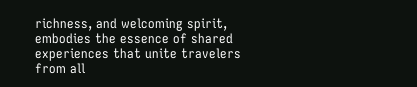richness, and welcoming spirit, embodies the essence of shared experiences that unite travelers from all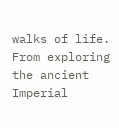walks of life. From exploring the ancient Imperial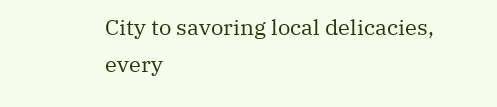City to savoring local delicacies, every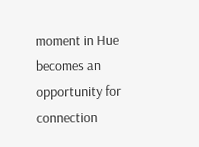moment in Hue becomes an opportunity for connection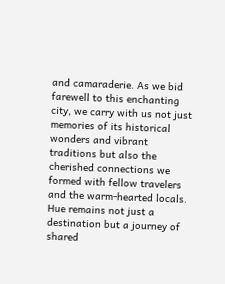and camaraderie. As we bid farewell to this enchanting city, we carry with us not just memories of its historical wonders and vibrant traditions but also the cherished connections we formed with fellow travelers and the warm-hearted locals. Hue remains not just a destination but a journey of shared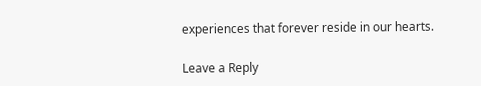experiences that forever reside in our hearts.

Leave a Reply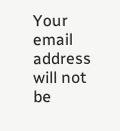Your email address will not be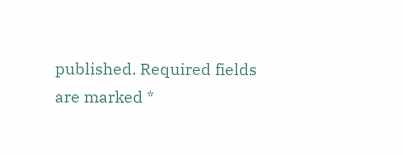published. Required fields are marked *